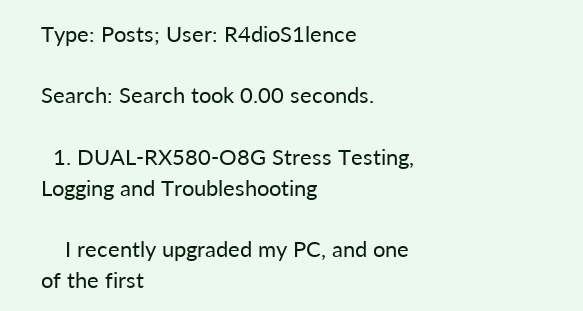Type: Posts; User: R4dioS1lence

Search: Search took 0.00 seconds.

  1. DUAL-RX580-O8G Stress Testing, Logging and Troubleshooting

    I recently upgraded my PC, and one of the first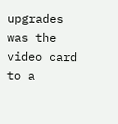upgrades was the video card to a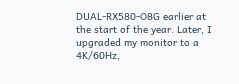DUAL-RX580-O8G earlier at the start of the year. Later, I upgraded my monitor to a 4K/60Hz,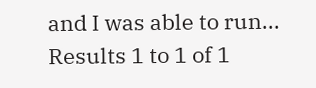and I was able to run...
Results 1 to 1 of 1